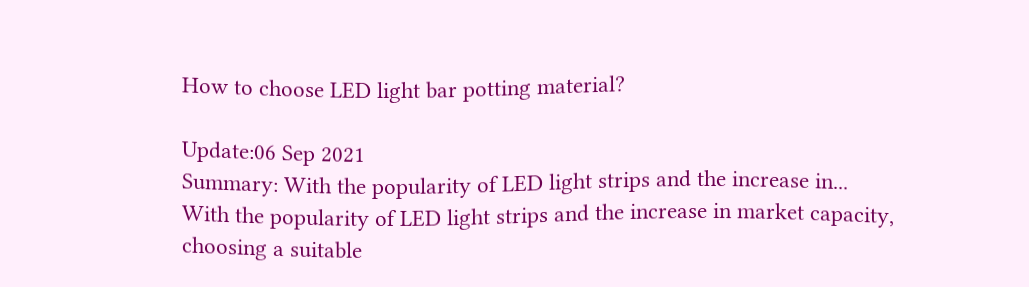How to choose LED light bar potting material?

Update:06 Sep 2021
Summary: With the popularity of LED light strips and the increase in...
With the popularity of LED light strips and the increase in market capacity, choosing a suitable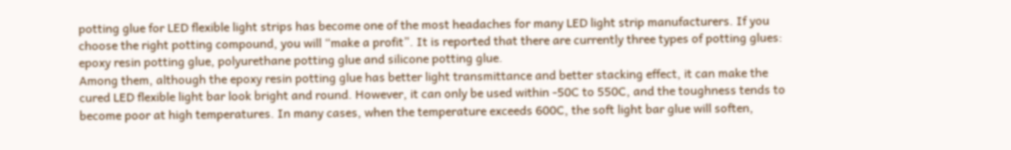potting glue for LED flexible light strips has become one of the most headaches for many LED light strip manufacturers. If you choose the right potting compound, you will “make a profit”. It is reported that there are currently three types of potting glues: epoxy resin potting glue, polyurethane potting glue and silicone potting glue.
Among them, although the epoxy resin potting glue has better light transmittance and better stacking effect, it can make the cured LED flexible light bar look bright and round. However, it can only be used within -50C to 550C, and the toughness tends to become poor at high temperatures. In many cases, when the temperature exceeds 600C, the soft light bar glue will soften,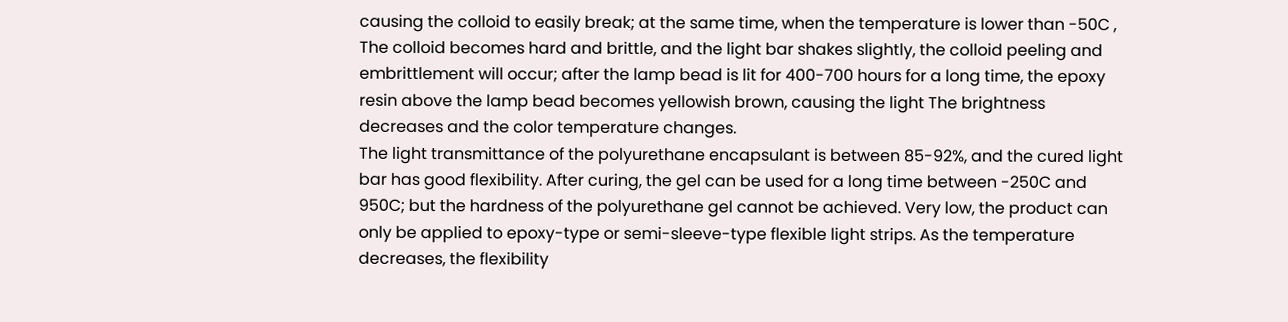causing the colloid to easily break; at the same time, when the temperature is lower than -50C , The colloid becomes hard and brittle, and the light bar shakes slightly, the colloid peeling and embrittlement will occur; after the lamp bead is lit for 400-700 hours for a long time, the epoxy resin above the lamp bead becomes yellowish brown, causing the light The brightness decreases and the color temperature changes.
The light transmittance of the polyurethane encapsulant is between 85-92%, and the cured light bar has good flexibility. After curing, the gel can be used for a long time between -250C and 950C; but the hardness of the polyurethane gel cannot be achieved. Very low, the product can only be applied to epoxy-type or semi-sleeve-type flexible light strips. As the temperature decreases, the flexibility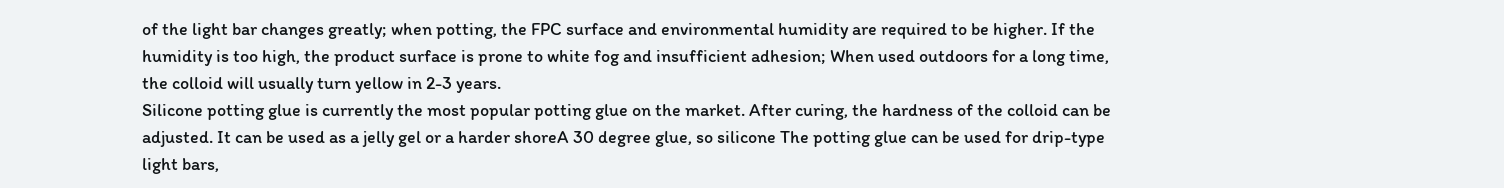of the light bar changes greatly; when potting, the FPC surface and environmental humidity are required to be higher. If the humidity is too high, the product surface is prone to white fog and insufficient adhesion; When used outdoors for a long time, the colloid will usually turn yellow in 2-3 years.
Silicone potting glue is currently the most popular potting glue on the market. After curing, the hardness of the colloid can be adjusted. It can be used as a jelly gel or a harder shoreA 30 degree glue, so silicone The potting glue can be used for drip-type light bars,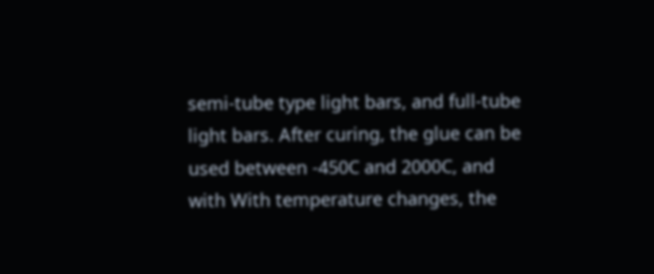semi-tube type light bars, and full-tube light bars. After curing, the glue can be used between -450C and 2000C, and with With temperature changes, the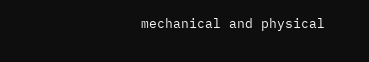mechanical and physical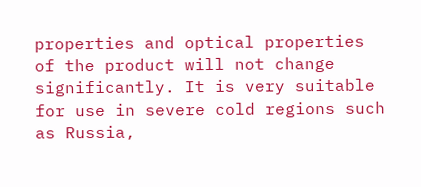properties and optical properties of the product will not change significantly. It is very suitable for use in severe cold regions such as Russia,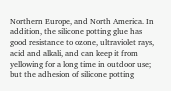Northern Europe, and North America. In addition, the silicone potting glue has good resistance to ozone, ultraviolet rays, acid and alkali, and can keep it from yellowing for a long time in outdoor use; but the adhesion of silicone potting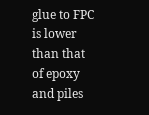glue to FPC is lower than that of epoxy and piles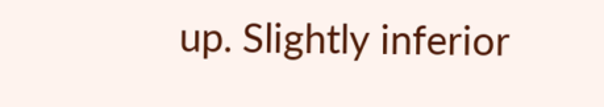up. Slightly inferior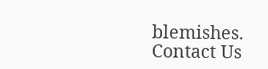blemishes.
Contact Us